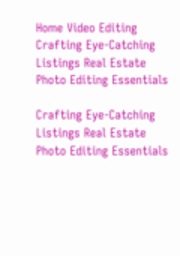Home Video Editing Crafting Eye-Catching Listings Real Estate Photo Editing Essentials

Crafting Eye-Catching Listings Real Estate Photo Editing Essentials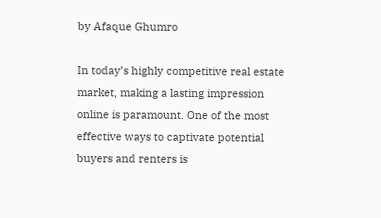by Afaque Ghumro

In today’s highly competitive real estate market, making a lasting impression online is paramount. One of the most effective ways to captivate potential buyers and renters is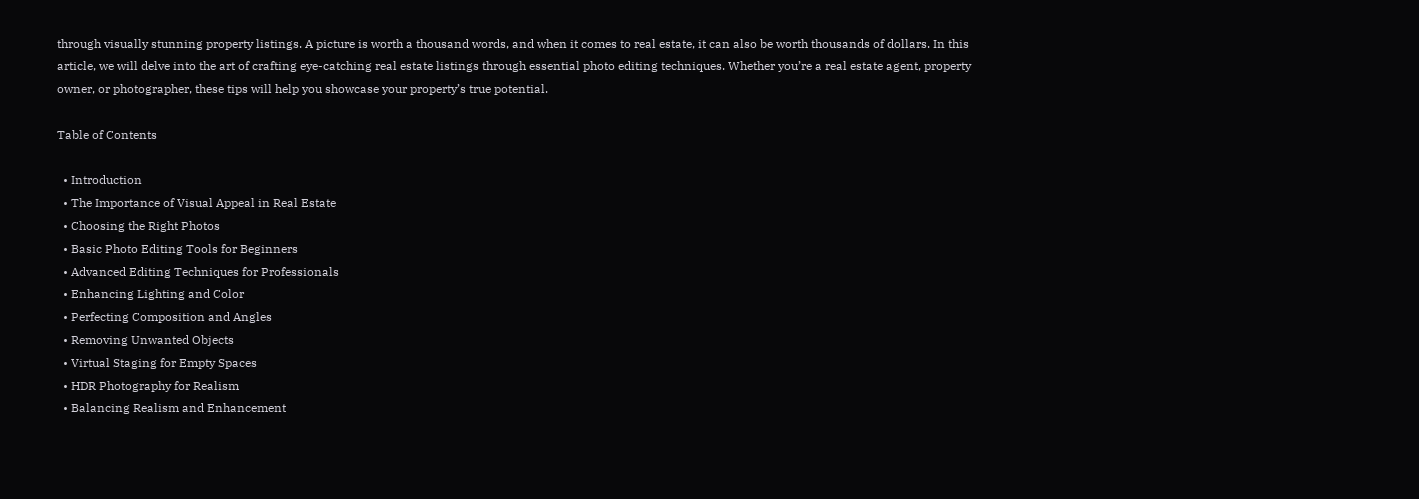through visually stunning property listings. A picture is worth a thousand words, and when it comes to real estate, it can also be worth thousands of dollars. In this article, we will delve into the art of crafting eye-catching real estate listings through essential photo editing techniques. Whether you’re a real estate agent, property owner, or photographer, these tips will help you showcase your property’s true potential.

Table of Contents

  • Introduction
  • The Importance of Visual Appeal in Real Estate
  • Choosing the Right Photos
  • Basic Photo Editing Tools for Beginners
  • Advanced Editing Techniques for Professionals
  • Enhancing Lighting and Color
  • Perfecting Composition and Angles
  • Removing Unwanted Objects
  • Virtual Staging for Empty Spaces
  • HDR Photography for Realism
  • Balancing Realism and Enhancement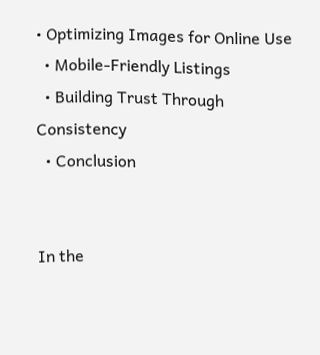• Optimizing Images for Online Use
  • Mobile-Friendly Listings
  • Building Trust Through Consistency
  • Conclusion


In the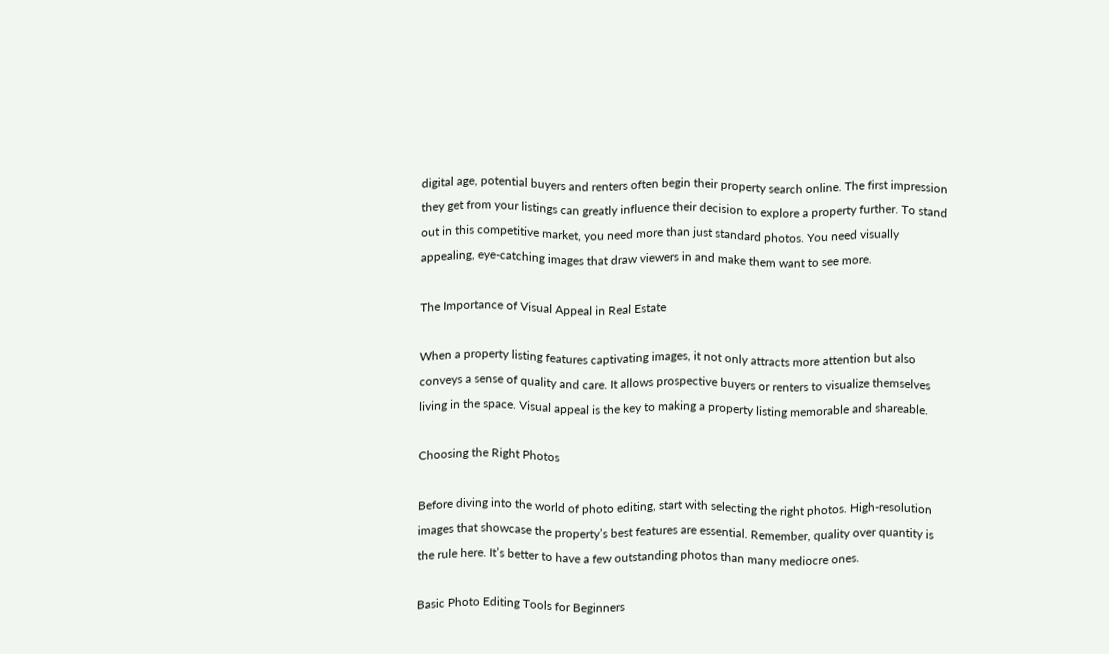digital age, potential buyers and renters often begin their property search online. The first impression they get from your listings can greatly influence their decision to explore a property further. To stand out in this competitive market, you need more than just standard photos. You need visually appealing, eye-catching images that draw viewers in and make them want to see more.

The Importance of Visual Appeal in Real Estate

When a property listing features captivating images, it not only attracts more attention but also conveys a sense of quality and care. It allows prospective buyers or renters to visualize themselves living in the space. Visual appeal is the key to making a property listing memorable and shareable.

Choosing the Right Photos

Before diving into the world of photo editing, start with selecting the right photos. High-resolution images that showcase the property’s best features are essential. Remember, quality over quantity is the rule here. It’s better to have a few outstanding photos than many mediocre ones.

Basic Photo Editing Tools for Beginners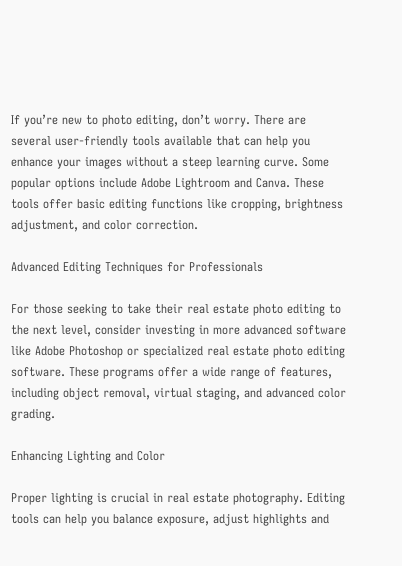If you’re new to photo editing, don’t worry. There are several user-friendly tools available that can help you enhance your images without a steep learning curve. Some popular options include Adobe Lightroom and Canva. These tools offer basic editing functions like cropping, brightness adjustment, and color correction.

Advanced Editing Techniques for Professionals

For those seeking to take their real estate photo editing to the next level, consider investing in more advanced software like Adobe Photoshop or specialized real estate photo editing software. These programs offer a wide range of features, including object removal, virtual staging, and advanced color grading.

Enhancing Lighting and Color

Proper lighting is crucial in real estate photography. Editing tools can help you balance exposure, adjust highlights and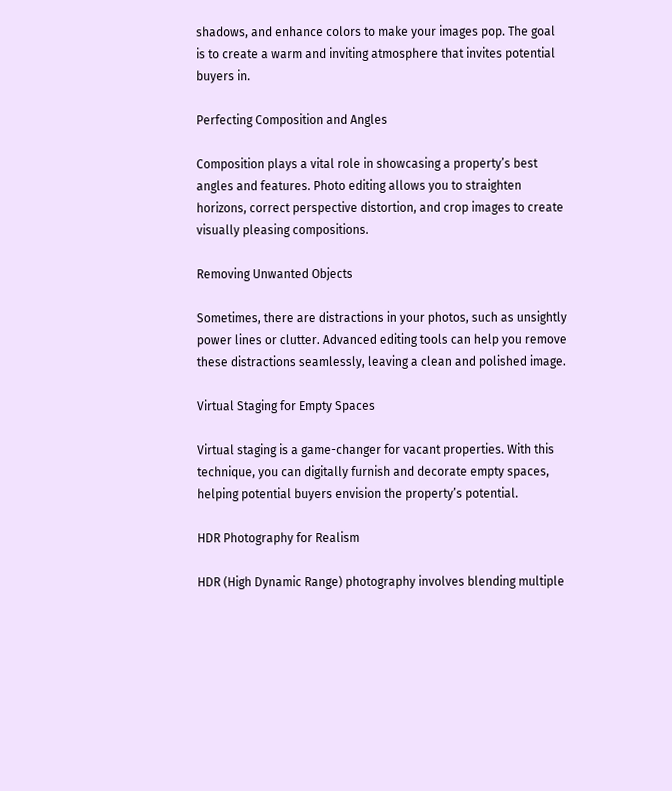shadows, and enhance colors to make your images pop. The goal is to create a warm and inviting atmosphere that invites potential buyers in.

Perfecting Composition and Angles

Composition plays a vital role in showcasing a property’s best angles and features. Photo editing allows you to straighten horizons, correct perspective distortion, and crop images to create visually pleasing compositions.

Removing Unwanted Objects

Sometimes, there are distractions in your photos, such as unsightly power lines or clutter. Advanced editing tools can help you remove these distractions seamlessly, leaving a clean and polished image.

Virtual Staging for Empty Spaces

Virtual staging is a game-changer for vacant properties. With this technique, you can digitally furnish and decorate empty spaces, helping potential buyers envision the property’s potential.

HDR Photography for Realism

HDR (High Dynamic Range) photography involves blending multiple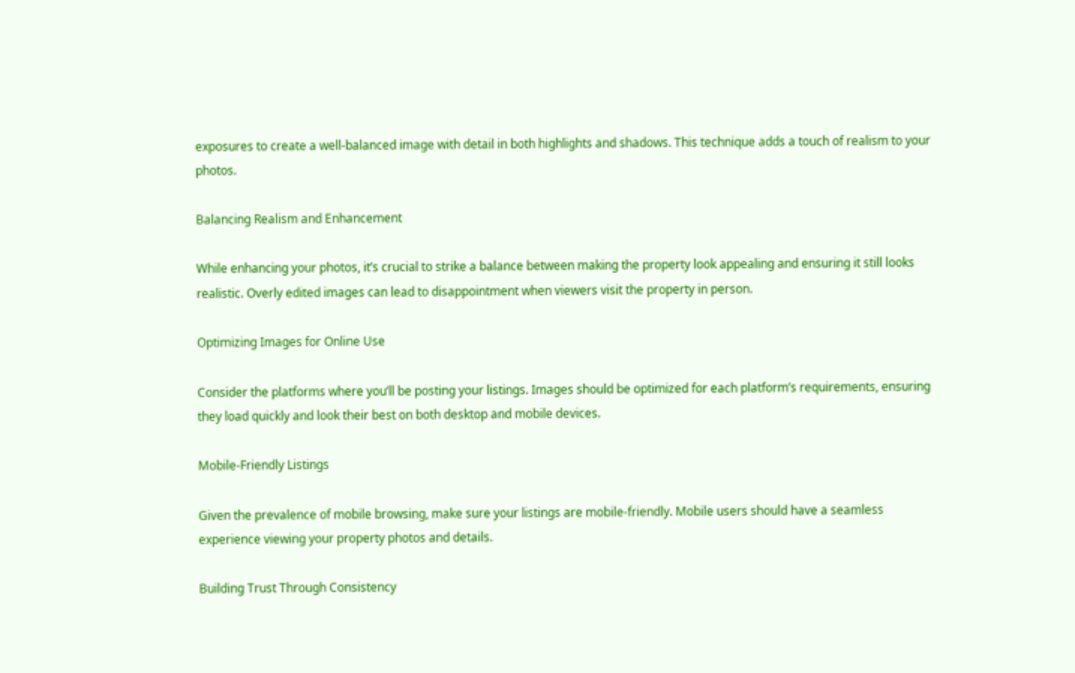exposures to create a well-balanced image with detail in both highlights and shadows. This technique adds a touch of realism to your photos.

Balancing Realism and Enhancement

While enhancing your photos, it’s crucial to strike a balance between making the property look appealing and ensuring it still looks realistic. Overly edited images can lead to disappointment when viewers visit the property in person.

Optimizing Images for Online Use

Consider the platforms where you’ll be posting your listings. Images should be optimized for each platform’s requirements, ensuring they load quickly and look their best on both desktop and mobile devices.

Mobile-Friendly Listings

Given the prevalence of mobile browsing, make sure your listings are mobile-friendly. Mobile users should have a seamless experience viewing your property photos and details.

Building Trust Through Consistency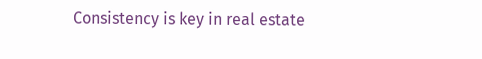Consistency is key in real estate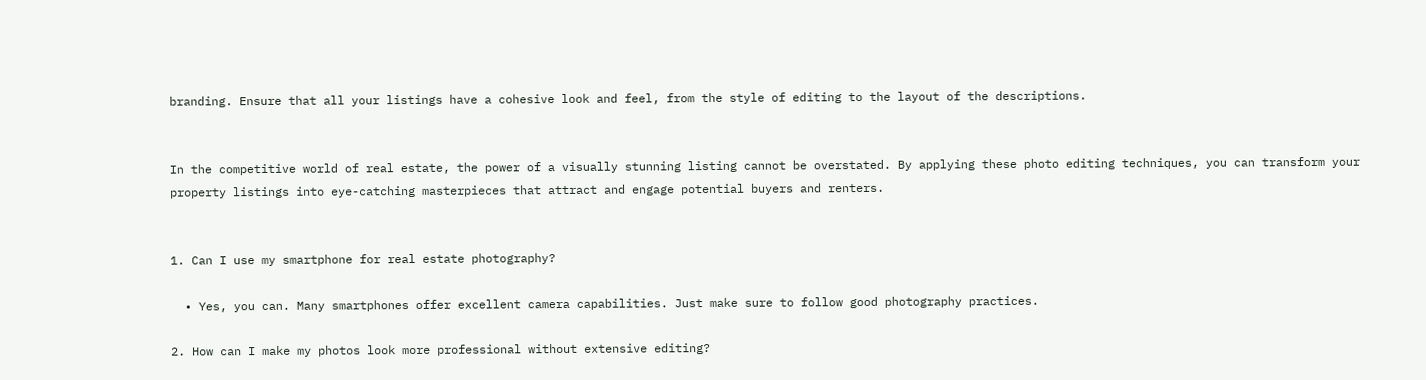branding. Ensure that all your listings have a cohesive look and feel, from the style of editing to the layout of the descriptions.


In the competitive world of real estate, the power of a visually stunning listing cannot be overstated. By applying these photo editing techniques, you can transform your property listings into eye-catching masterpieces that attract and engage potential buyers and renters.


1. Can I use my smartphone for real estate photography?

  • Yes, you can. Many smartphones offer excellent camera capabilities. Just make sure to follow good photography practices.

2. How can I make my photos look more professional without extensive editing?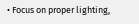• Focus on proper lighting,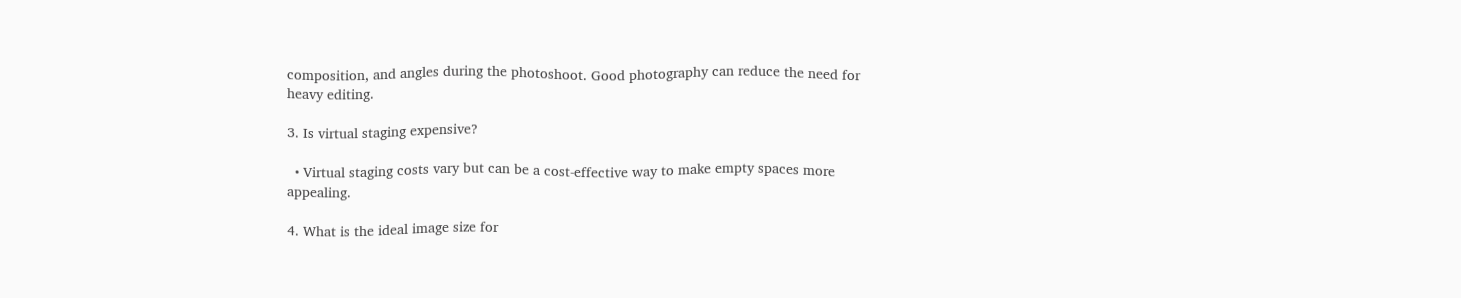composition, and angles during the photoshoot. Good photography can reduce the need for heavy editing.

3. Is virtual staging expensive?

  • Virtual staging costs vary but can be a cost-effective way to make empty spaces more appealing.

4. What is the ideal image size for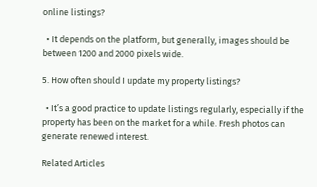online listings?

  • It depends on the platform, but generally, images should be between 1200 and 2000 pixels wide.

5. How often should I update my property listings?

  • It’s a good practice to update listings regularly, especially if the property has been on the market for a while. Fresh photos can generate renewed interest.

Related Articles